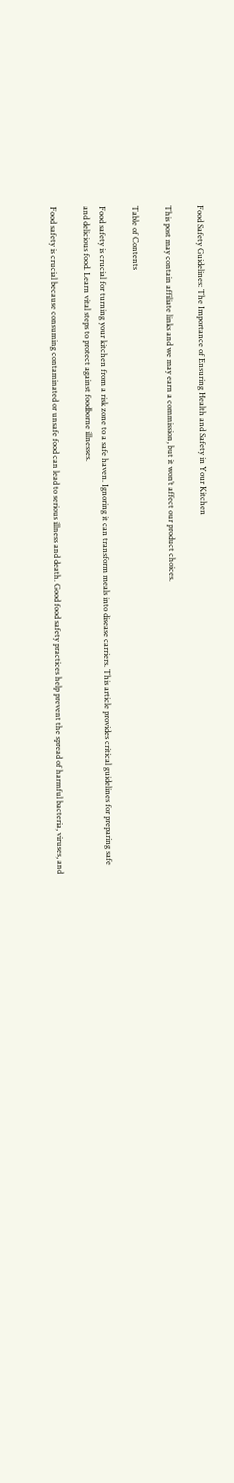Food Safety Guidelines: The Importance of Ensuring Health and Safety in Your Kitchen

This post may contain affiliate links and we may earn a commission, but it won’t affect our product choices.

Table of Contents

Food safety is crucial for turning your kitchen from a risk zone to a safe haven. Ignoring it can transform meals into disease carriers. This article provides critical guidelines for preparing safe and delicious food. Learn vital steps to protect against foodborne illnesses.

Food safety is crucial because consuming contaminated or unsafe food can lead to serious illness and death. Good food safety practices help prevent the spread of harmful bacteria, viruses, and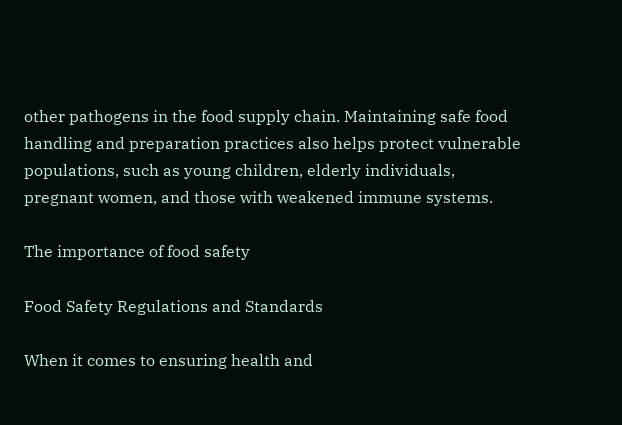other pathogens in the food supply chain. Maintaining safe food handling and preparation practices also helps protect vulnerable populations, such as young children, elderly individuals, pregnant women, and those with weakened immune systems.

The importance of food safety

Food Safety Regulations and Standards

When it comes to ensuring health and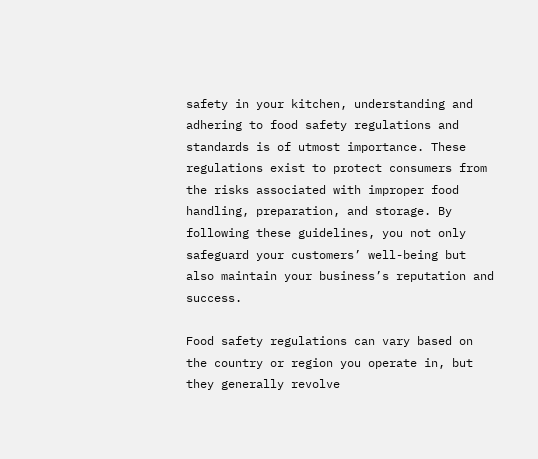safety in your kitchen, understanding and adhering to food safety regulations and standards is of utmost importance. These regulations exist to protect consumers from the risks associated with improper food handling, preparation, and storage. By following these guidelines, you not only safeguard your customers’ well-being but also maintain your business’s reputation and success.

Food safety regulations can vary based on the country or region you operate in, but they generally revolve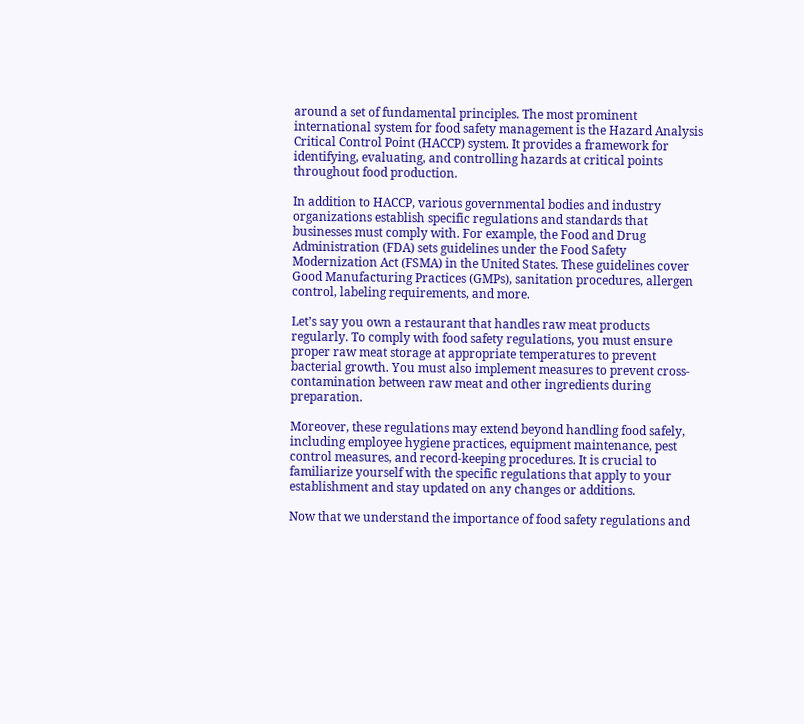around a set of fundamental principles. The most prominent international system for food safety management is the Hazard Analysis Critical Control Point (HACCP) system. It provides a framework for identifying, evaluating, and controlling hazards at critical points throughout food production.

In addition to HACCP, various governmental bodies and industry organizations establish specific regulations and standards that businesses must comply with. For example, the Food and Drug Administration (FDA) sets guidelines under the Food Safety Modernization Act (FSMA) in the United States. These guidelines cover Good Manufacturing Practices (GMPs), sanitation procedures, allergen control, labeling requirements, and more.

Let’s say you own a restaurant that handles raw meat products regularly. To comply with food safety regulations, you must ensure proper raw meat storage at appropriate temperatures to prevent bacterial growth. You must also implement measures to prevent cross-contamination between raw meat and other ingredients during preparation.

Moreover, these regulations may extend beyond handling food safely, including employee hygiene practices, equipment maintenance, pest control measures, and record-keeping procedures. It is crucial to familiarize yourself with the specific regulations that apply to your establishment and stay updated on any changes or additions.

Now that we understand the importance of food safety regulations and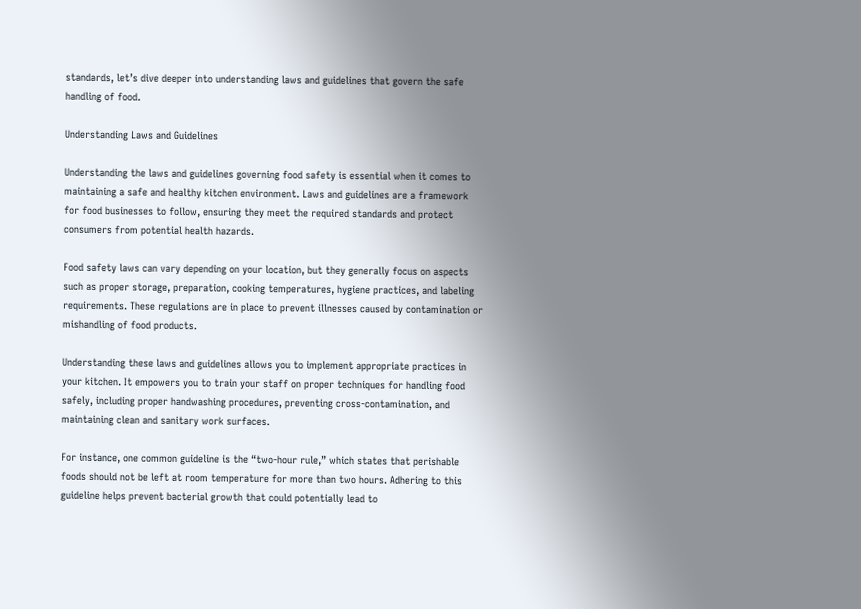standards, let’s dive deeper into understanding laws and guidelines that govern the safe handling of food.

Understanding Laws and Guidelines

Understanding the laws and guidelines governing food safety is essential when it comes to maintaining a safe and healthy kitchen environment. Laws and guidelines are a framework for food businesses to follow, ensuring they meet the required standards and protect consumers from potential health hazards.

Food safety laws can vary depending on your location, but they generally focus on aspects such as proper storage, preparation, cooking temperatures, hygiene practices, and labeling requirements. These regulations are in place to prevent illnesses caused by contamination or mishandling of food products.

Understanding these laws and guidelines allows you to implement appropriate practices in your kitchen. It empowers you to train your staff on proper techniques for handling food safely, including proper handwashing procedures, preventing cross-contamination, and maintaining clean and sanitary work surfaces.

For instance, one common guideline is the “two-hour rule,” which states that perishable foods should not be left at room temperature for more than two hours. Adhering to this guideline helps prevent bacterial growth that could potentially lead to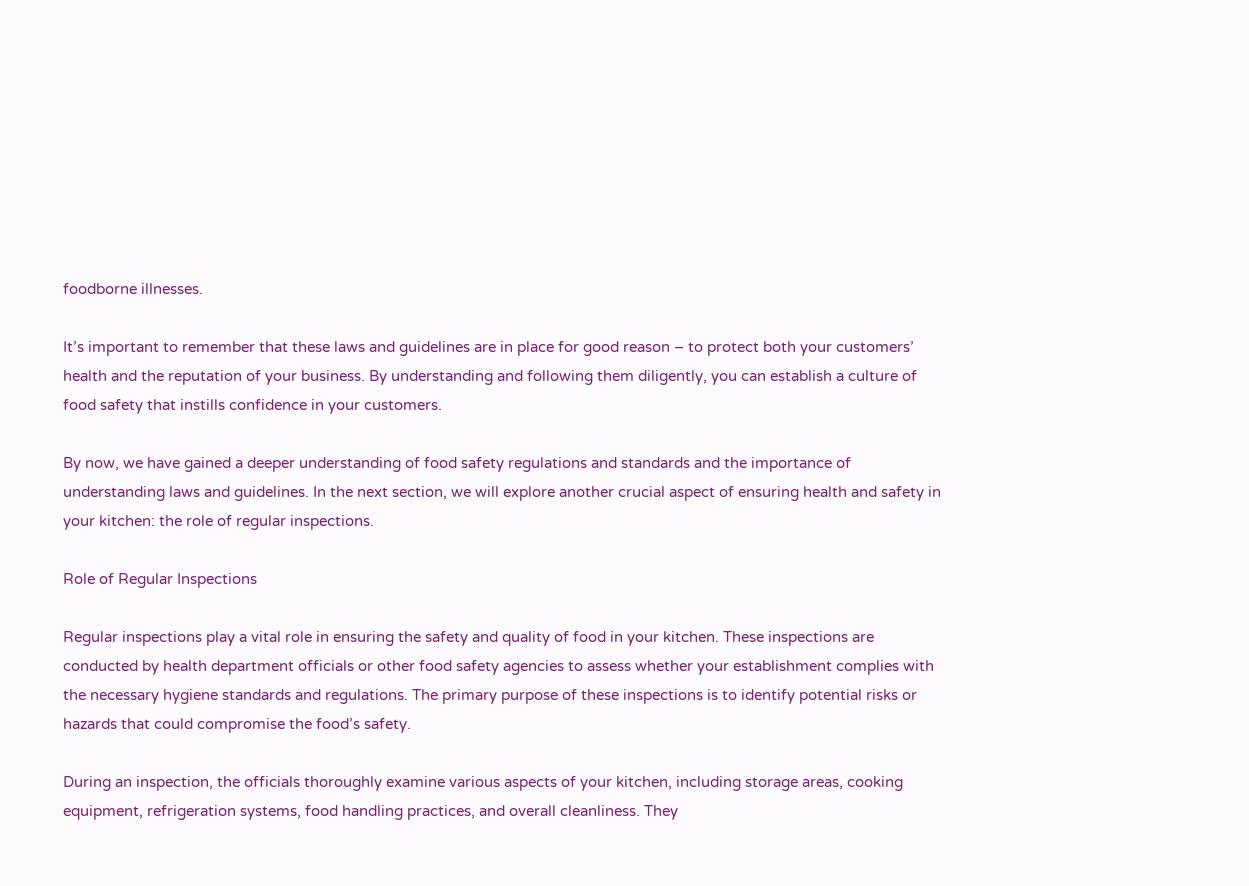foodborne illnesses.

It’s important to remember that these laws and guidelines are in place for good reason – to protect both your customers’ health and the reputation of your business. By understanding and following them diligently, you can establish a culture of food safety that instills confidence in your customers.

By now, we have gained a deeper understanding of food safety regulations and standards and the importance of understanding laws and guidelines. In the next section, we will explore another crucial aspect of ensuring health and safety in your kitchen: the role of regular inspections.

Role of Regular Inspections

Regular inspections play a vital role in ensuring the safety and quality of food in your kitchen. These inspections are conducted by health department officials or other food safety agencies to assess whether your establishment complies with the necessary hygiene standards and regulations. The primary purpose of these inspections is to identify potential risks or hazards that could compromise the food’s safety.

During an inspection, the officials thoroughly examine various aspects of your kitchen, including storage areas, cooking equipment, refrigeration systems, food handling practices, and overall cleanliness. They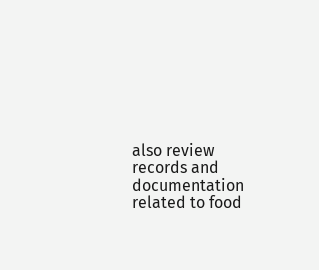also review records and documentation related to food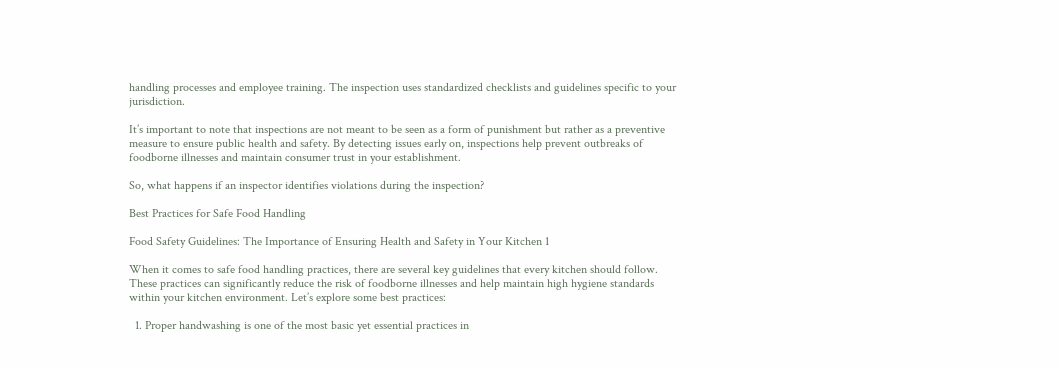handling processes and employee training. The inspection uses standardized checklists and guidelines specific to your jurisdiction.

It’s important to note that inspections are not meant to be seen as a form of punishment but rather as a preventive measure to ensure public health and safety. By detecting issues early on, inspections help prevent outbreaks of foodborne illnesses and maintain consumer trust in your establishment.

So, what happens if an inspector identifies violations during the inspection?

Best Practices for Safe Food Handling

Food Safety Guidelines: The Importance of Ensuring Health and Safety in Your Kitchen 1

When it comes to safe food handling practices, there are several key guidelines that every kitchen should follow. These practices can significantly reduce the risk of foodborne illnesses and help maintain high hygiene standards within your kitchen environment. Let’s explore some best practices:

  1. Proper handwashing is one of the most basic yet essential practices in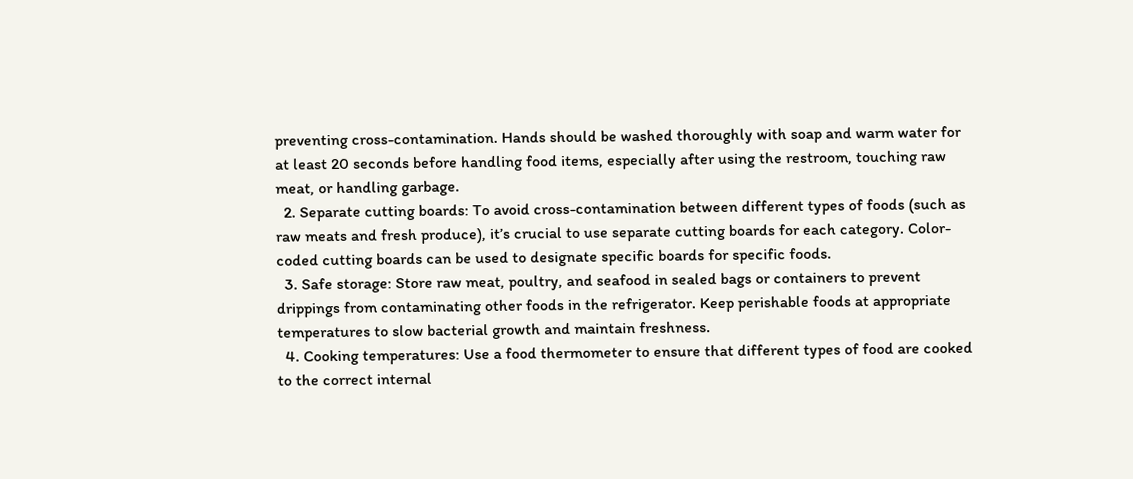preventing cross-contamination. Hands should be washed thoroughly with soap and warm water for at least 20 seconds before handling food items, especially after using the restroom, touching raw meat, or handling garbage.
  2. Separate cutting boards: To avoid cross-contamination between different types of foods (such as raw meats and fresh produce), it’s crucial to use separate cutting boards for each category. Color-coded cutting boards can be used to designate specific boards for specific foods.
  3. Safe storage: Store raw meat, poultry, and seafood in sealed bags or containers to prevent drippings from contaminating other foods in the refrigerator. Keep perishable foods at appropriate temperatures to slow bacterial growth and maintain freshness.
  4. Cooking temperatures: Use a food thermometer to ensure that different types of food are cooked to the correct internal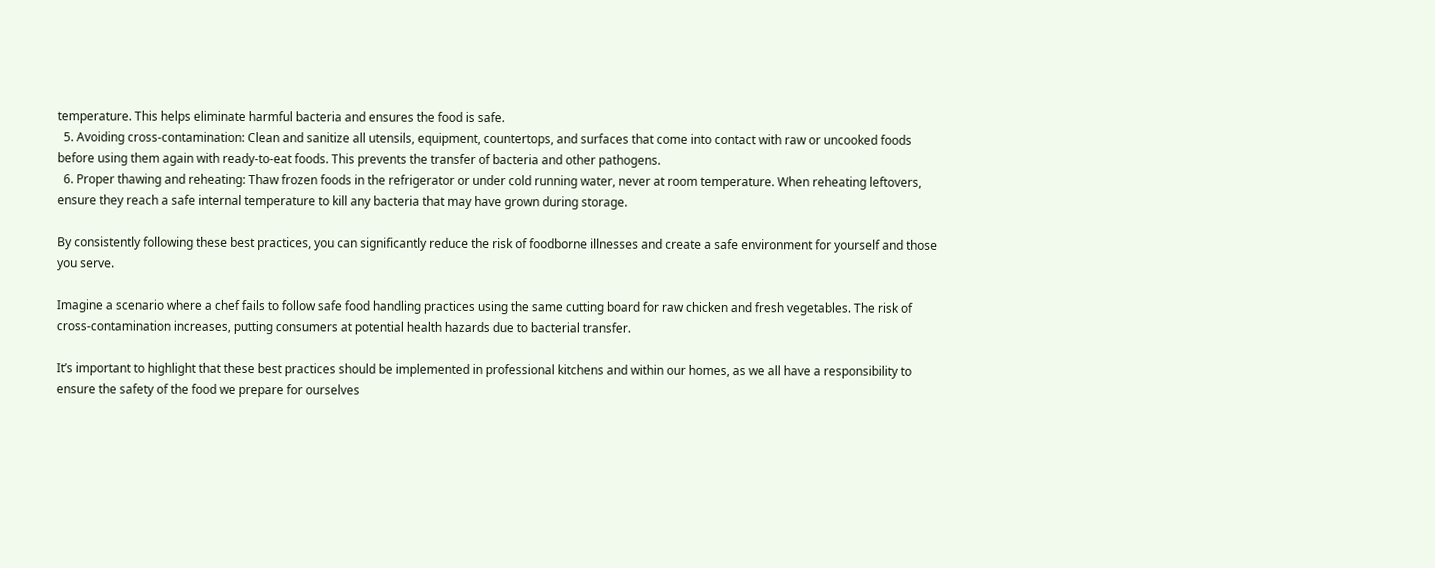temperature. This helps eliminate harmful bacteria and ensures the food is safe.
  5. Avoiding cross-contamination: Clean and sanitize all utensils, equipment, countertops, and surfaces that come into contact with raw or uncooked foods before using them again with ready-to-eat foods. This prevents the transfer of bacteria and other pathogens.
  6. Proper thawing and reheating: Thaw frozen foods in the refrigerator or under cold running water, never at room temperature. When reheating leftovers, ensure they reach a safe internal temperature to kill any bacteria that may have grown during storage.

By consistently following these best practices, you can significantly reduce the risk of foodborne illnesses and create a safe environment for yourself and those you serve.

Imagine a scenario where a chef fails to follow safe food handling practices using the same cutting board for raw chicken and fresh vegetables. The risk of cross-contamination increases, putting consumers at potential health hazards due to bacterial transfer.

It’s important to highlight that these best practices should be implemented in professional kitchens and within our homes, as we all have a responsibility to ensure the safety of the food we prepare for ourselves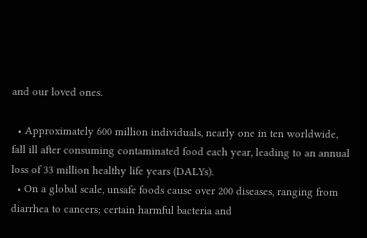and our loved ones.

  • Approximately 600 million individuals, nearly one in ten worldwide, fall ill after consuming contaminated food each year, leading to an annual loss of 33 million healthy life years (DALYs).
  • On a global scale, unsafe foods cause over 200 diseases, ranging from diarrhea to cancers; certain harmful bacteria and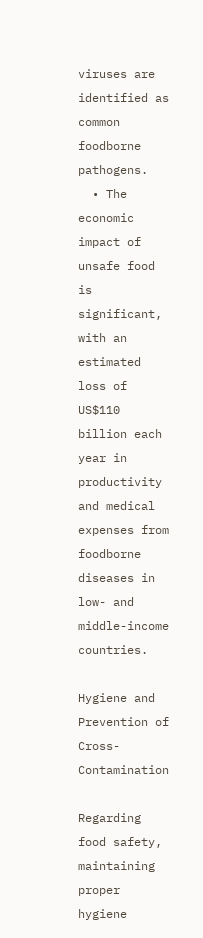viruses are identified as common foodborne pathogens.
  • The economic impact of unsafe food is significant, with an estimated loss of US$110 billion each year in productivity and medical expenses from foodborne diseases in low- and middle-income countries.

Hygiene and Prevention of Cross-Contamination

Regarding food safety, maintaining proper hygiene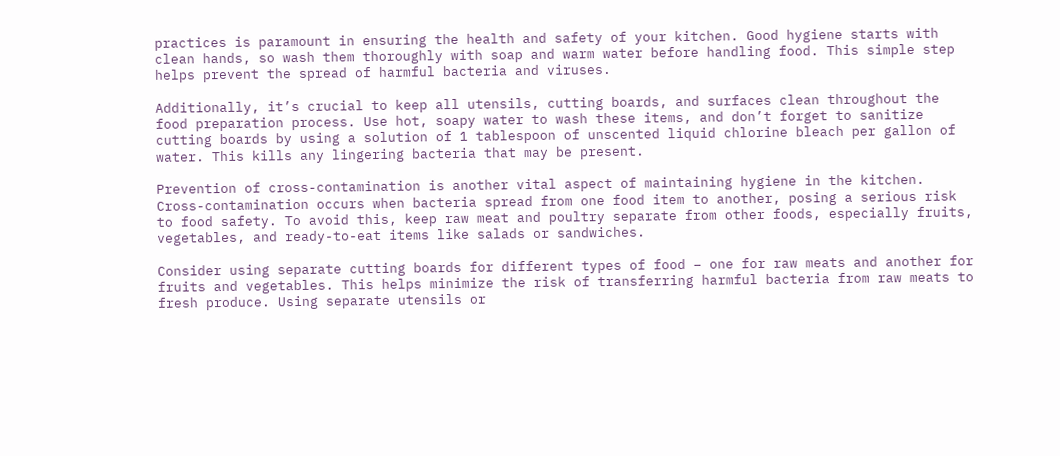practices is paramount in ensuring the health and safety of your kitchen. Good hygiene starts with clean hands, so wash them thoroughly with soap and warm water before handling food. This simple step helps prevent the spread of harmful bacteria and viruses.

Additionally, it’s crucial to keep all utensils, cutting boards, and surfaces clean throughout the food preparation process. Use hot, soapy water to wash these items, and don’t forget to sanitize cutting boards by using a solution of 1 tablespoon of unscented liquid chlorine bleach per gallon of water. This kills any lingering bacteria that may be present.

Prevention of cross-contamination is another vital aspect of maintaining hygiene in the kitchen. Cross-contamination occurs when bacteria spread from one food item to another, posing a serious risk to food safety. To avoid this, keep raw meat and poultry separate from other foods, especially fruits, vegetables, and ready-to-eat items like salads or sandwiches.

Consider using separate cutting boards for different types of food – one for raw meats and another for fruits and vegetables. This helps minimize the risk of transferring harmful bacteria from raw meats to fresh produce. Using separate utensils or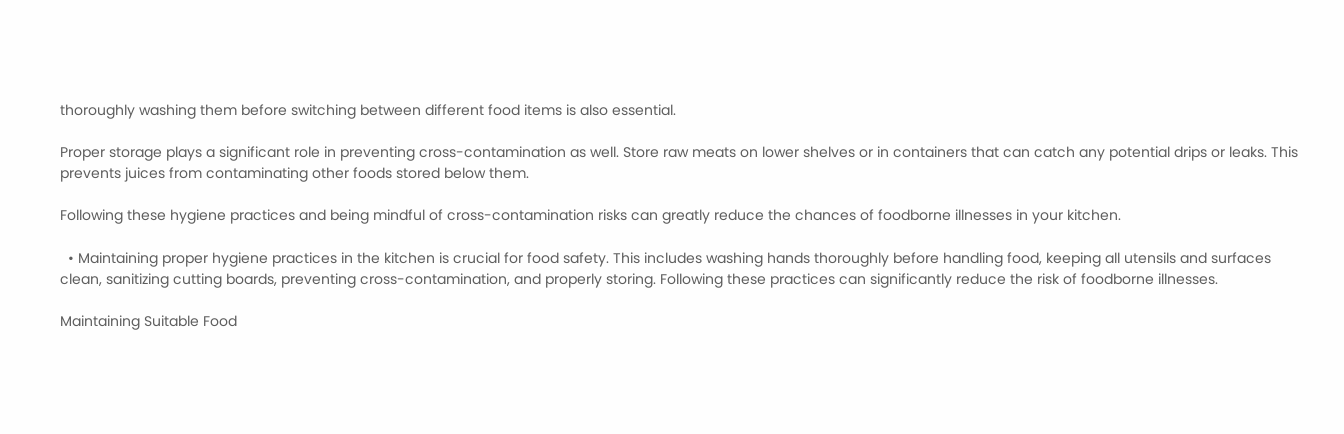thoroughly washing them before switching between different food items is also essential.

Proper storage plays a significant role in preventing cross-contamination as well. Store raw meats on lower shelves or in containers that can catch any potential drips or leaks. This prevents juices from contaminating other foods stored below them.

Following these hygiene practices and being mindful of cross-contamination risks can greatly reduce the chances of foodborne illnesses in your kitchen.

  • Maintaining proper hygiene practices in the kitchen is crucial for food safety. This includes washing hands thoroughly before handling food, keeping all utensils and surfaces clean, sanitizing cutting boards, preventing cross-contamination, and properly storing. Following these practices can significantly reduce the risk of foodborne illnesses.

Maintaining Suitable Food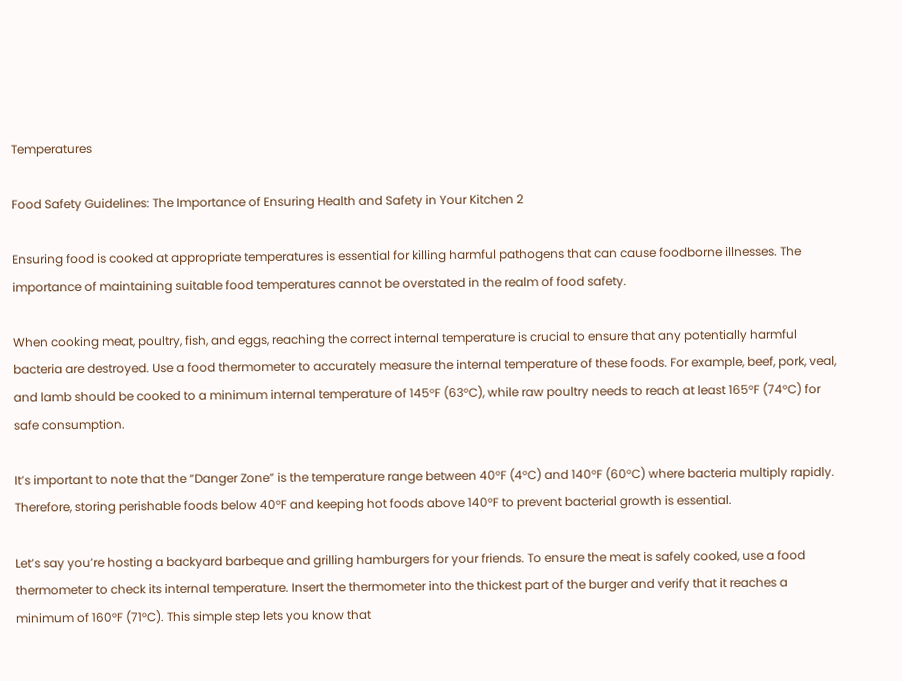Temperatures

Food Safety Guidelines: The Importance of Ensuring Health and Safety in Your Kitchen 2

Ensuring food is cooked at appropriate temperatures is essential for killing harmful pathogens that can cause foodborne illnesses. The importance of maintaining suitable food temperatures cannot be overstated in the realm of food safety.

When cooking meat, poultry, fish, and eggs, reaching the correct internal temperature is crucial to ensure that any potentially harmful bacteria are destroyed. Use a food thermometer to accurately measure the internal temperature of these foods. For example, beef, pork, veal, and lamb should be cooked to a minimum internal temperature of 145°F (63°C), while raw poultry needs to reach at least 165°F (74°C) for safe consumption.

It’s important to note that the “Danger Zone” is the temperature range between 40°F (4°C) and 140°F (60°C) where bacteria multiply rapidly. Therefore, storing perishable foods below 40°F and keeping hot foods above 140°F to prevent bacterial growth is essential.

Let’s say you’re hosting a backyard barbeque and grilling hamburgers for your friends. To ensure the meat is safely cooked, use a food thermometer to check its internal temperature. Insert the thermometer into the thickest part of the burger and verify that it reaches a minimum of 160°F (71°C). This simple step lets you know that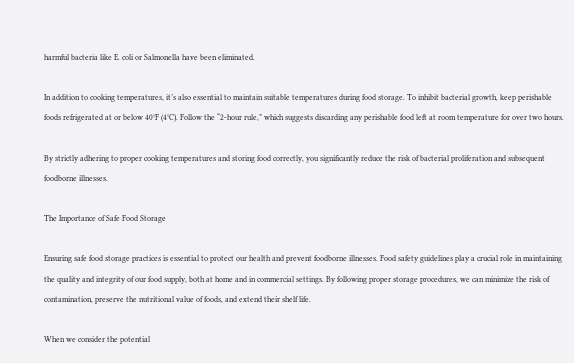harmful bacteria like E. coli or Salmonella have been eliminated.

In addition to cooking temperatures, it’s also essential to maintain suitable temperatures during food storage. To inhibit bacterial growth, keep perishable foods refrigerated at or below 40°F (4°C). Follow the “2-hour rule,” which suggests discarding any perishable food left at room temperature for over two hours.

By strictly adhering to proper cooking temperatures and storing food correctly, you significantly reduce the risk of bacterial proliferation and subsequent foodborne illnesses.

The Importance of Safe Food Storage

Ensuring safe food storage practices is essential to protect our health and prevent foodborne illnesses. Food safety guidelines play a crucial role in maintaining the quality and integrity of our food supply, both at home and in commercial settings. By following proper storage procedures, we can minimize the risk of contamination, preserve the nutritional value of foods, and extend their shelf life.

When we consider the potential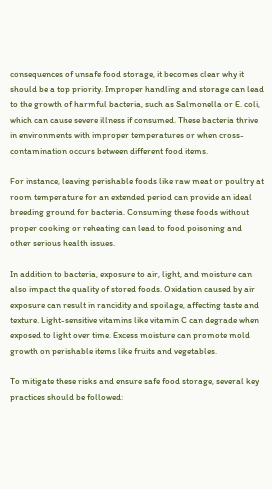consequences of unsafe food storage, it becomes clear why it should be a top priority. Improper handling and storage can lead to the growth of harmful bacteria, such as Salmonella or E. coli, which can cause severe illness if consumed. These bacteria thrive in environments with improper temperatures or when cross-contamination occurs between different food items.

For instance, leaving perishable foods like raw meat or poultry at room temperature for an extended period can provide an ideal breeding ground for bacteria. Consuming these foods without proper cooking or reheating can lead to food poisoning and other serious health issues.

In addition to bacteria, exposure to air, light, and moisture can also impact the quality of stored foods. Oxidation caused by air exposure can result in rancidity and spoilage, affecting taste and texture. Light-sensitive vitamins like vitamin C can degrade when exposed to light over time. Excess moisture can promote mold growth on perishable items like fruits and vegetables.

To mitigate these risks and ensure safe food storage, several key practices should be followed: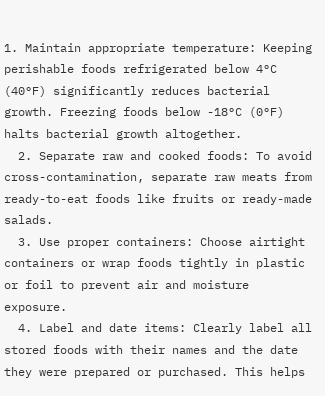1. Maintain appropriate temperature: Keeping perishable foods refrigerated below 4°C (40°F) significantly reduces bacterial growth. Freezing foods below -18°C (0°F) halts bacterial growth altogether.
  2. Separate raw and cooked foods: To avoid cross-contamination, separate raw meats from ready-to-eat foods like fruits or ready-made salads.
  3. Use proper containers: Choose airtight containers or wrap foods tightly in plastic or foil to prevent air and moisture exposure.
  4. Label and date items: Clearly label all stored foods with their names and the date they were prepared or purchased. This helps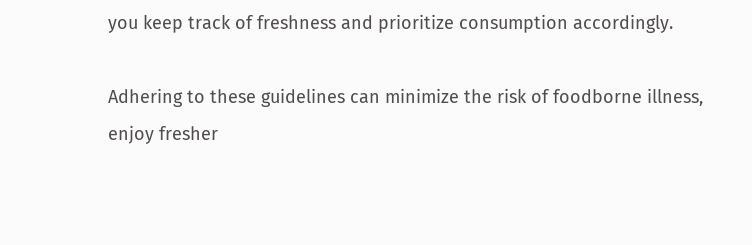you keep track of freshness and prioritize consumption accordingly.

Adhering to these guidelines can minimize the risk of foodborne illness, enjoy fresher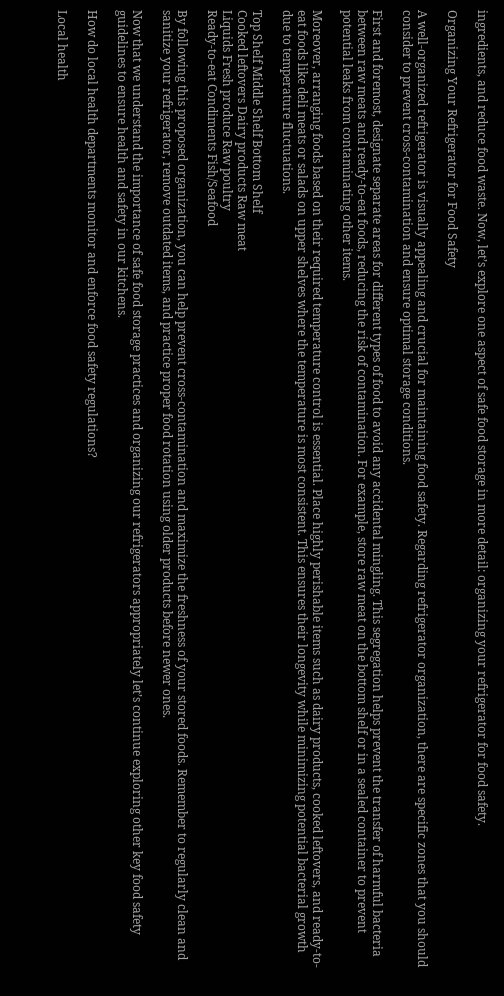ingredients, and reduce food waste. Now, let’s explore one aspect of safe food storage in more detail: organizing your refrigerator for food safety.

Organizing Your Refrigerator for Food Safety

A well-organized refrigerator is visually appealing and crucial for maintaining food safety. Regarding refrigerator organization, there are specific zones that you should consider to prevent cross-contamination and ensure optimal storage conditions.

First and foremost, designate separate areas for different types of food to avoid any accidental mingling. This segregation helps prevent the transfer of harmful bacteria between raw meats and ready-to-eat foods, reducing the risk of contamination. For example, store raw meat on the bottom shelf or in a sealed container to prevent potential leaks from contaminating other items.

Moreover, arranging foods based on their required temperature control is essential. Place highly perishable items such as dairy products, cooked leftovers, and ready-to-eat foods like deli meats or salads on upper shelves where the temperature is most consistent. This ensures their longevity while minimizing potential bacterial growth due to temperature fluctuations.

Top Shelf Middle Shelf Bottom Shelf
Cooked leftovers Dairy products Raw meat
Liquids Fresh produce Raw poultry
Ready-to-eat Condiments Fish/Seafood

By following this proposed organization, you can help prevent cross-contamination and maximize the freshness of your stored foods. Remember to regularly clean and sanitize your refrigerator, remove outdated items, and practice proper food rotation using older products before newer ones.

Now that we understand the importance of safe food storage practices and organizing our refrigerators appropriately let’s continue exploring other key food safety guidelines to ensure health and safety in our kitchens.

How do local health departments monitor and enforce food safety regulations?

Local health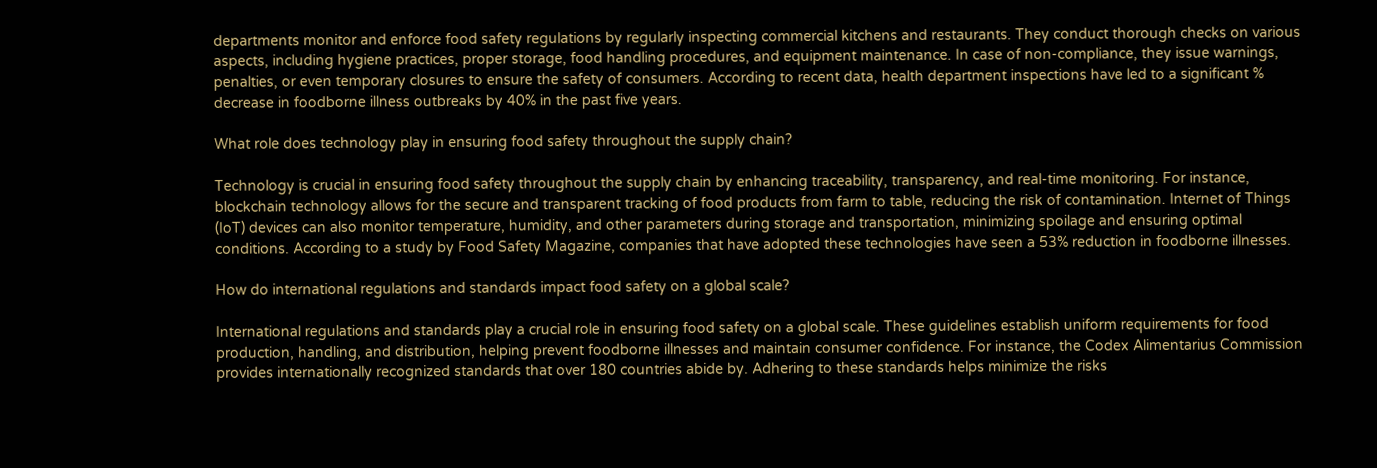departments monitor and enforce food safety regulations by regularly inspecting commercial kitchens and restaurants. They conduct thorough checks on various aspects, including hygiene practices, proper storage, food handling procedures, and equipment maintenance. In case of non-compliance, they issue warnings, penalties, or even temporary closures to ensure the safety of consumers. According to recent data, health department inspections have led to a significant % decrease in foodborne illness outbreaks by 40% in the past five years.

What role does technology play in ensuring food safety throughout the supply chain?

Technology is crucial in ensuring food safety throughout the supply chain by enhancing traceability, transparency, and real-time monitoring. For instance, blockchain technology allows for the secure and transparent tracking of food products from farm to table, reducing the risk of contamination. Internet of Things (IoT) devices can also monitor temperature, humidity, and other parameters during storage and transportation, minimizing spoilage and ensuring optimal conditions. According to a study by Food Safety Magazine, companies that have adopted these technologies have seen a 53% reduction in foodborne illnesses.

How do international regulations and standards impact food safety on a global scale?

International regulations and standards play a crucial role in ensuring food safety on a global scale. These guidelines establish uniform requirements for food production, handling, and distribution, helping prevent foodborne illnesses and maintain consumer confidence. For instance, the Codex Alimentarius Commission provides internationally recognized standards that over 180 countries abide by. Adhering to these standards helps minimize the risks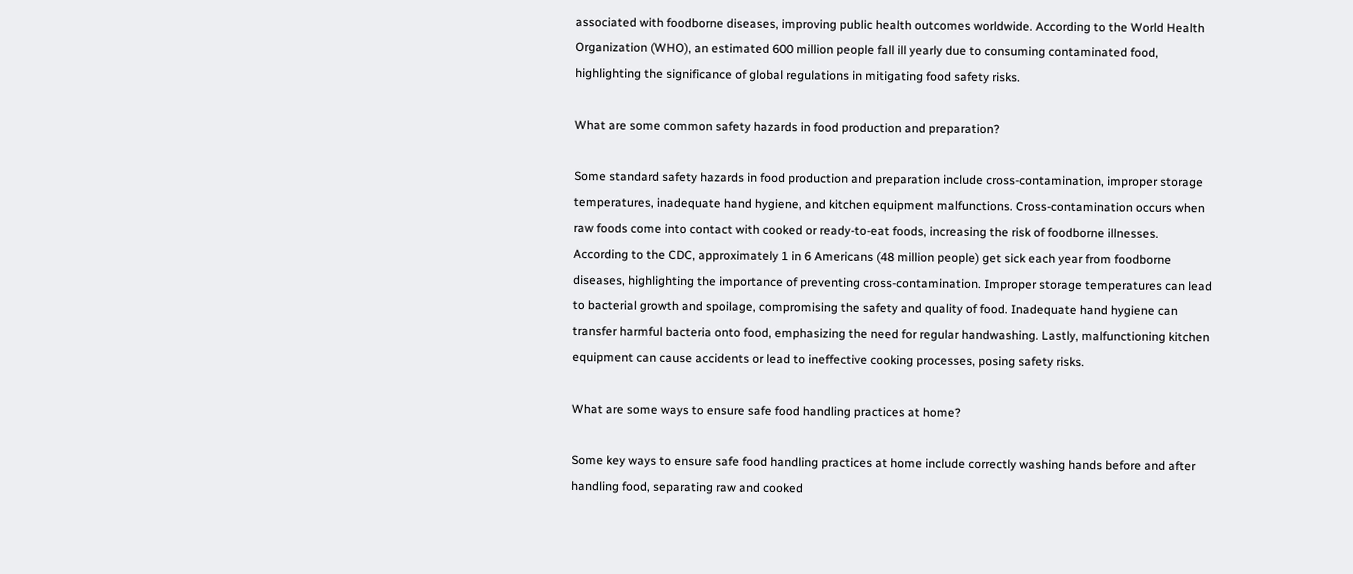associated with foodborne diseases, improving public health outcomes worldwide. According to the World Health Organization (WHO), an estimated 600 million people fall ill yearly due to consuming contaminated food, highlighting the significance of global regulations in mitigating food safety risks.

What are some common safety hazards in food production and preparation?

Some standard safety hazards in food production and preparation include cross-contamination, improper storage temperatures, inadequate hand hygiene, and kitchen equipment malfunctions. Cross-contamination occurs when raw foods come into contact with cooked or ready-to-eat foods, increasing the risk of foodborne illnesses. According to the CDC, approximately 1 in 6 Americans (48 million people) get sick each year from foodborne diseases, highlighting the importance of preventing cross-contamination. Improper storage temperatures can lead to bacterial growth and spoilage, compromising the safety and quality of food. Inadequate hand hygiene can transfer harmful bacteria onto food, emphasizing the need for regular handwashing. Lastly, malfunctioning kitchen equipment can cause accidents or lead to ineffective cooking processes, posing safety risks.

What are some ways to ensure safe food handling practices at home?

Some key ways to ensure safe food handling practices at home include correctly washing hands before and after handling food, separating raw and cooked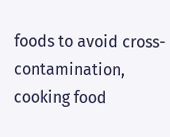foods to avoid cross-contamination, cooking food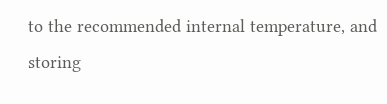to the recommended internal temperature, and storing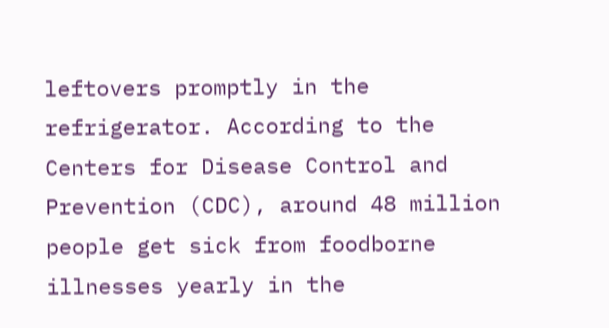leftovers promptly in the refrigerator. According to the Centers for Disease Control and Prevention (CDC), around 48 million people get sick from foodborne illnesses yearly in the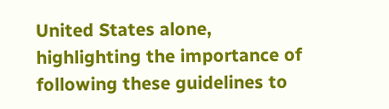United States alone, highlighting the importance of following these guidelines to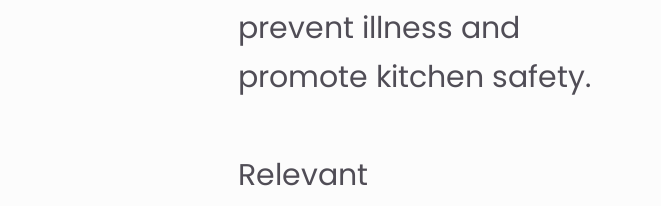prevent illness and promote kitchen safety.

Relevant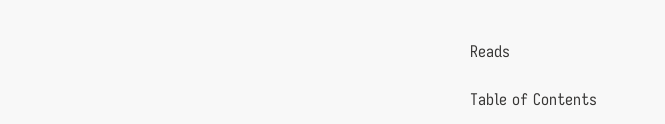Reads

Table of Contents